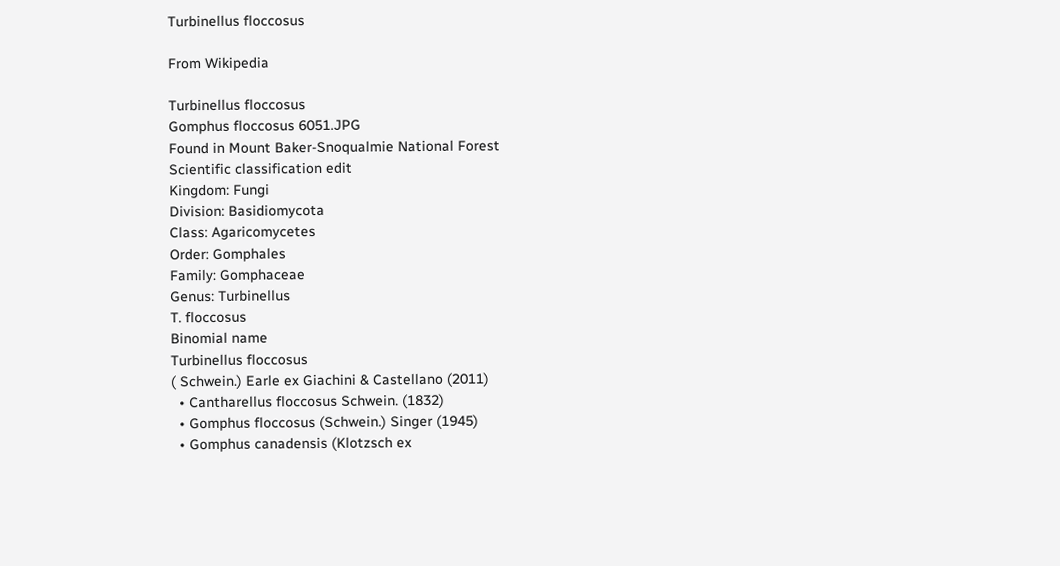Turbinellus floccosus

From Wikipedia

Turbinellus floccosus
Gomphus floccosus 6051.JPG
Found in Mount Baker-Snoqualmie National Forest
Scientific classification edit
Kingdom: Fungi
Division: Basidiomycota
Class: Agaricomycetes
Order: Gomphales
Family: Gomphaceae
Genus: Turbinellus
T. floccosus
Binomial name
Turbinellus floccosus
( Schwein.) Earle ex Giachini & Castellano (2011)
  • Cantharellus floccosus Schwein. (1832)
  • Gomphus floccosus (Schwein.) Singer (1945)
  • Gomphus canadensis (Klotzsch ex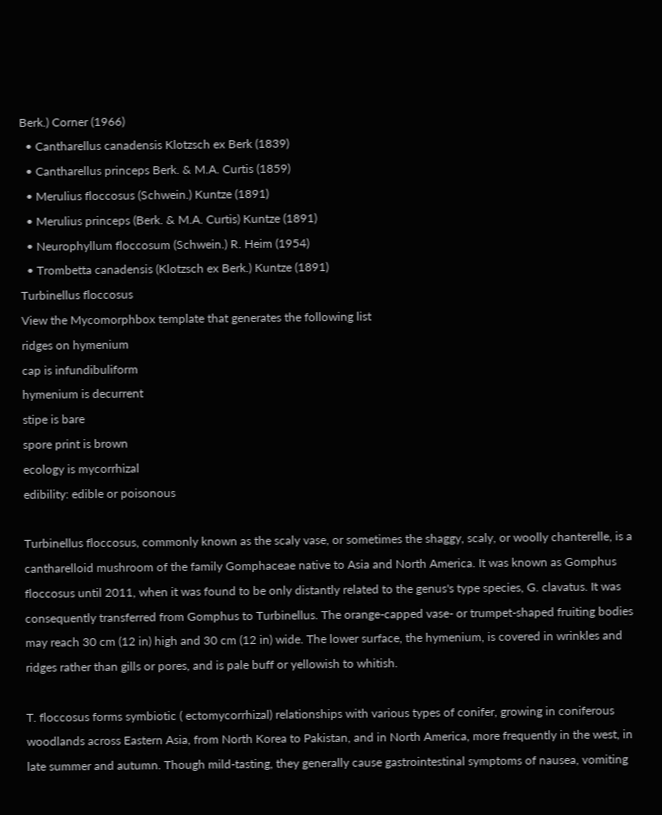Berk.) Corner (1966)
  • Cantharellus canadensis Klotzsch ex Berk (1839)
  • Cantharellus princeps Berk. & M.A. Curtis (1859)
  • Merulius floccosus (Schwein.) Kuntze (1891)
  • Merulius princeps (Berk. & M.A. Curtis) Kuntze (1891)
  • Neurophyllum floccosum (Schwein.) R. Heim (1954)
  • Trombetta canadensis (Klotzsch ex Berk.) Kuntze (1891)
Turbinellus floccosus
View the Mycomorphbox template that generates the following list
ridges on hymenium
cap is infundibuliform
hymenium is decurrent
stipe is bare
spore print is brown
ecology is mycorrhizal
edibility: edible or poisonous

Turbinellus floccosus, commonly known as the scaly vase, or sometimes the shaggy, scaly, or woolly chanterelle, is a cantharelloid mushroom of the family Gomphaceae native to Asia and North America. It was known as Gomphus floccosus until 2011, when it was found to be only distantly related to the genus's type species, G. clavatus. It was consequently transferred from Gomphus to Turbinellus. The orange-capped vase- or trumpet-shaped fruiting bodies may reach 30 cm (12 in) high and 30 cm (12 in) wide. The lower surface, the hymenium, is covered in wrinkles and ridges rather than gills or pores, and is pale buff or yellowish to whitish.

T. floccosus forms symbiotic ( ectomycorrhizal) relationships with various types of conifer, growing in coniferous woodlands across Eastern Asia, from North Korea to Pakistan, and in North America, more frequently in the west, in late summer and autumn. Though mild-tasting, they generally cause gastrointestinal symptoms of nausea, vomiting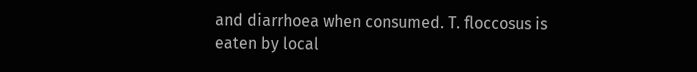and diarrhoea when consumed. T. floccosus is eaten by local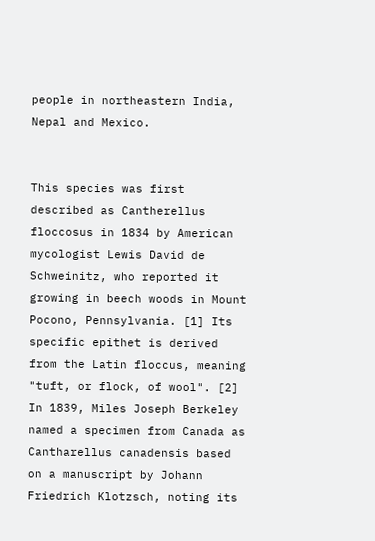people in northeastern India, Nepal and Mexico.


This species was first described as Cantherellus floccosus in 1834 by American mycologist Lewis David de Schweinitz, who reported it growing in beech woods in Mount Pocono, Pennsylvania. [1] Its specific epithet is derived from the Latin floccus, meaning "tuft, or flock, of wool". [2] In 1839, Miles Joseph Berkeley named a specimen from Canada as Cantharellus canadensis based on a manuscript by Johann Friedrich Klotzsch, noting its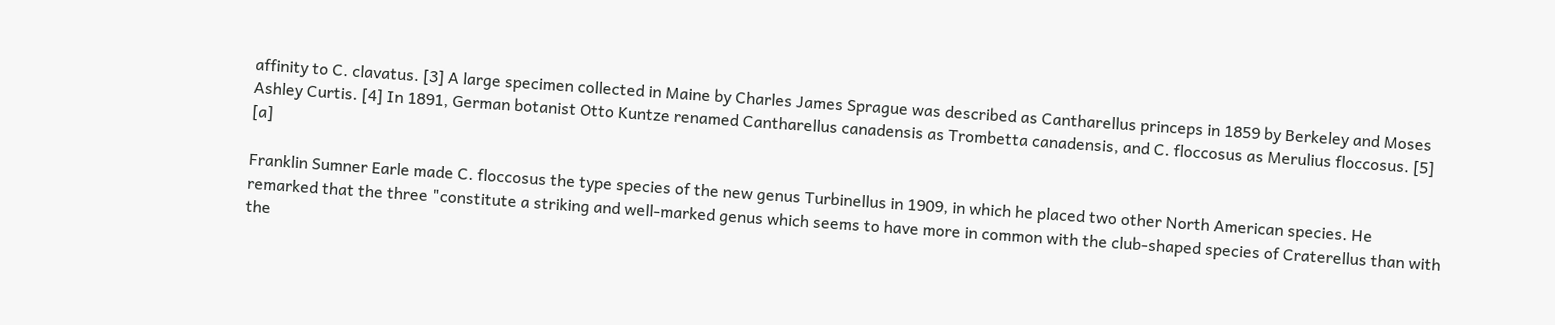affinity to C. clavatus. [3] A large specimen collected in Maine by Charles James Sprague was described as Cantharellus princeps in 1859 by Berkeley and Moses Ashley Curtis. [4] In 1891, German botanist Otto Kuntze renamed Cantharellus canadensis as Trombetta canadensis, and C. floccosus as Merulius floccosus. [5] [a]

Franklin Sumner Earle made C. floccosus the type species of the new genus Turbinellus in 1909, in which he placed two other North American species. He remarked that the three "constitute a striking and well-marked genus which seems to have more in common with the club-shaped species of Craterellus than with the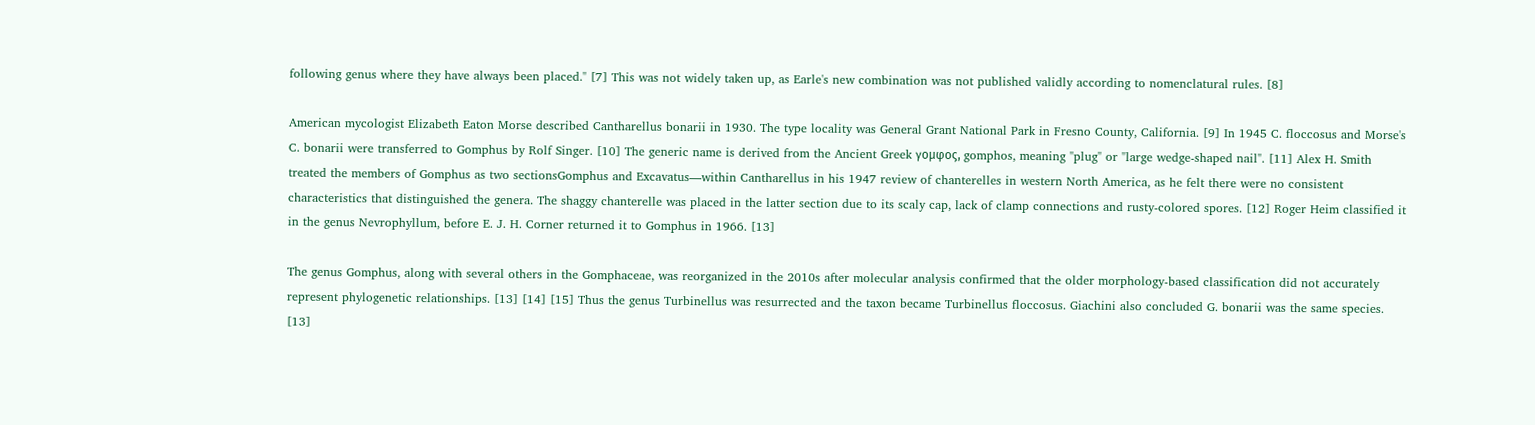following genus where they have always been placed." [7] This was not widely taken up, as Earle's new combination was not published validly according to nomenclatural rules. [8]

American mycologist Elizabeth Eaton Morse described Cantharellus bonarii in 1930. The type locality was General Grant National Park in Fresno County, California. [9] In 1945 C. floccosus and Morse's C. bonarii were transferred to Gomphus by Rolf Singer. [10] The generic name is derived from the Ancient Greek γομφος, gomphos, meaning "plug" or "large wedge-shaped nail". [11] Alex H. Smith treated the members of Gomphus as two sectionsGomphus and Excavatus—within Cantharellus in his 1947 review of chanterelles in western North America, as he felt there were no consistent characteristics that distinguished the genera. The shaggy chanterelle was placed in the latter section due to its scaly cap, lack of clamp connections and rusty-colored spores. [12] Roger Heim classified it in the genus Nevrophyllum, before E. J. H. Corner returned it to Gomphus in 1966. [13]

The genus Gomphus, along with several others in the Gomphaceae, was reorganized in the 2010s after molecular analysis confirmed that the older morphology-based classification did not accurately represent phylogenetic relationships. [13] [14] [15] Thus the genus Turbinellus was resurrected and the taxon became Turbinellus floccosus. Giachini also concluded G. bonarii was the same species. [13]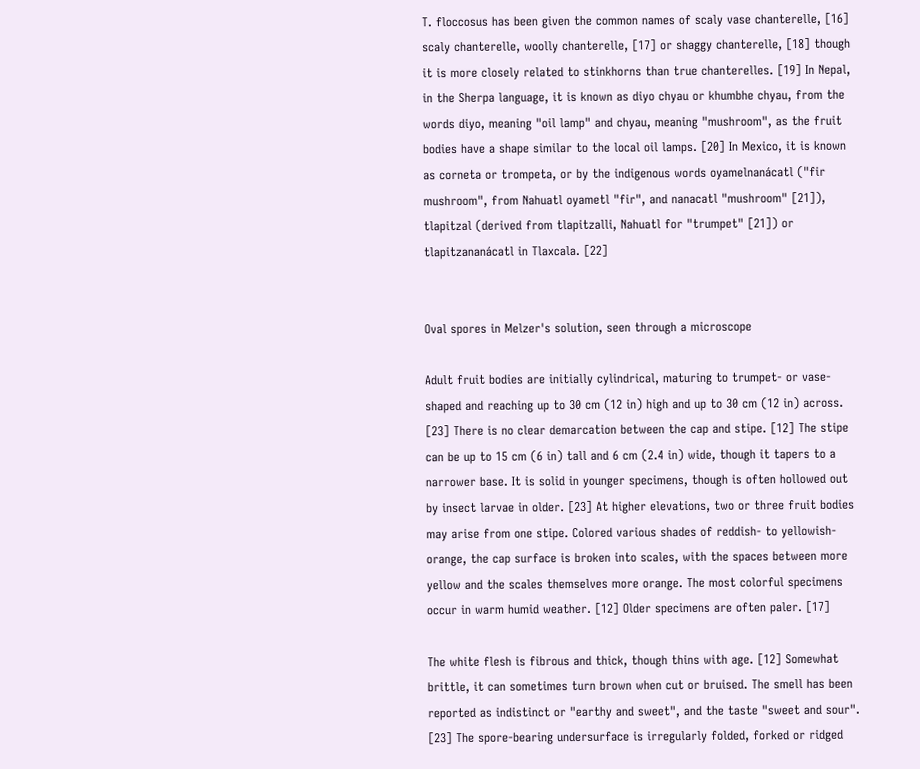T. floccosus has been given the common names of scaly vase chanterelle, [16] scaly chanterelle, woolly chanterelle, [17] or shaggy chanterelle, [18] though it is more closely related to stinkhorns than true chanterelles. [19] In Nepal, in the Sherpa language, it is known as diyo chyau or khumbhe chyau, from the words diyo, meaning "oil lamp" and chyau, meaning "mushroom", as the fruit bodies have a shape similar to the local oil lamps. [20] In Mexico, it is known as corneta or trompeta, or by the indigenous words oyamelnanácatl ("fir mushroom", from Nahuatl oyametl "fir", and nanacatl "mushroom" [21]), tlapitzal (derived from tlapitzalli, Nahuatl for "trumpet" [21]) or tlapitzananácatl in Tlaxcala. [22]


Oval spores in Melzer's solution, seen through a microscope

Adult fruit bodies are initially cylindrical, maturing to trumpet- or vase-shaped and reaching up to 30 cm (12 in) high and up to 30 cm (12 in) across. [23] There is no clear demarcation between the cap and stipe. [12] The stipe can be up to 15 cm (6 in) tall and 6 cm (2.4 in) wide, though it tapers to a narrower base. It is solid in younger specimens, though is often hollowed out by insect larvae in older. [23] At higher elevations, two or three fruit bodies may arise from one stipe. Colored various shades of reddish- to yellowish-orange, the cap surface is broken into scales, with the spaces between more yellow and the scales themselves more orange. The most colorful specimens occur in warm humid weather. [12] Older specimens are often paler. [17]

The white flesh is fibrous and thick, though thins with age. [12] Somewhat brittle, it can sometimes turn brown when cut or bruised. The smell has been reported as indistinct or "earthy and sweet", and the taste "sweet and sour". [23] The spore-bearing undersurface is irregularly folded, forked or ridged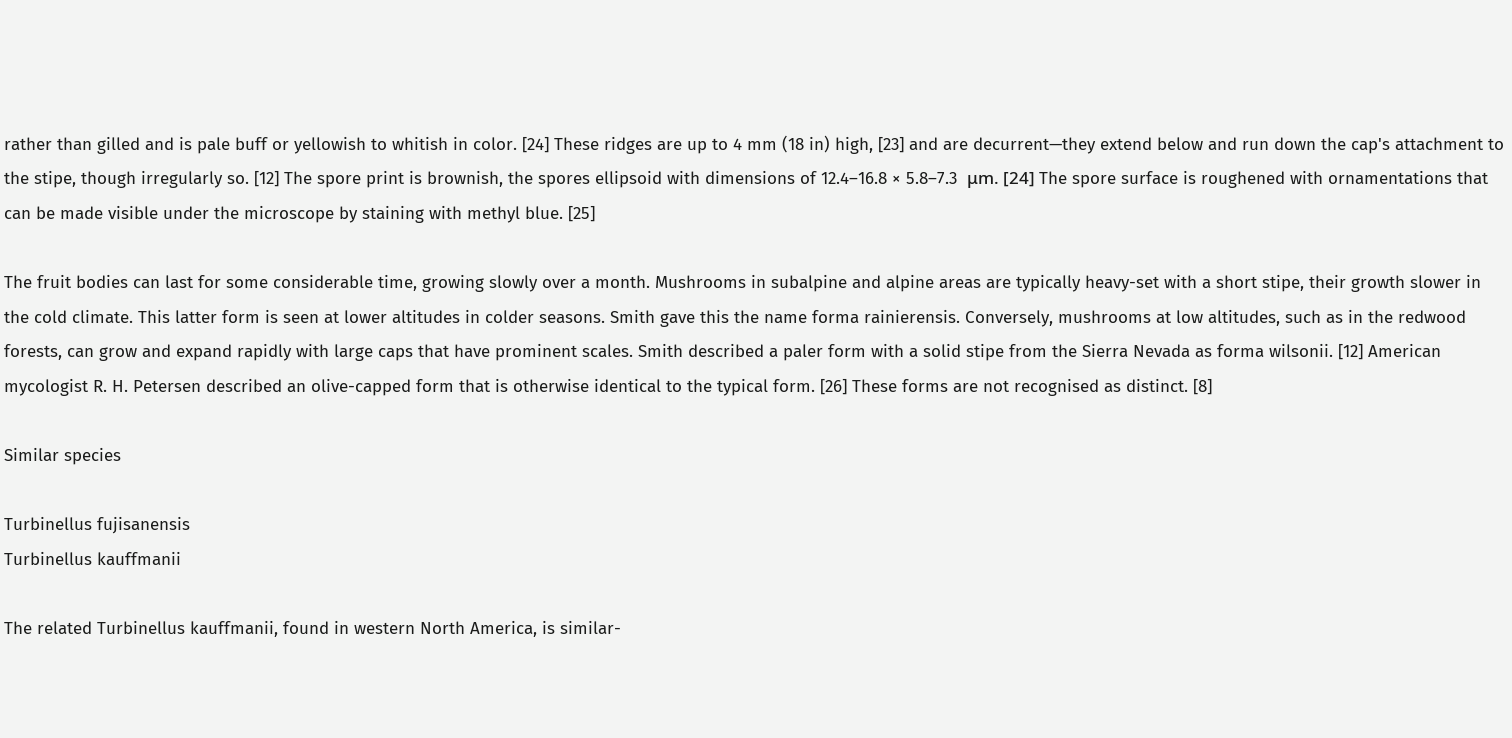rather than gilled and is pale buff or yellowish to whitish in color. [24] These ridges are up to 4 mm (18 in) high, [23] and are decurrent—they extend below and run down the cap's attachment to the stipe, though irregularly so. [12] The spore print is brownish, the spores ellipsoid with dimensions of 12.4–16.8 × 5.8–7.3  μm. [24] The spore surface is roughened with ornamentations that can be made visible under the microscope by staining with methyl blue. [25]

The fruit bodies can last for some considerable time, growing slowly over a month. Mushrooms in subalpine and alpine areas are typically heavy-set with a short stipe, their growth slower in the cold climate. This latter form is seen at lower altitudes in colder seasons. Smith gave this the name forma rainierensis. Conversely, mushrooms at low altitudes, such as in the redwood forests, can grow and expand rapidly with large caps that have prominent scales. Smith described a paler form with a solid stipe from the Sierra Nevada as forma wilsonii. [12] American mycologist R. H. Petersen described an olive-capped form that is otherwise identical to the typical form. [26] These forms are not recognised as distinct. [8]

Similar species

Turbinellus fujisanensis
Turbinellus kauffmanii

The related Turbinellus kauffmanii, found in western North America, is similar-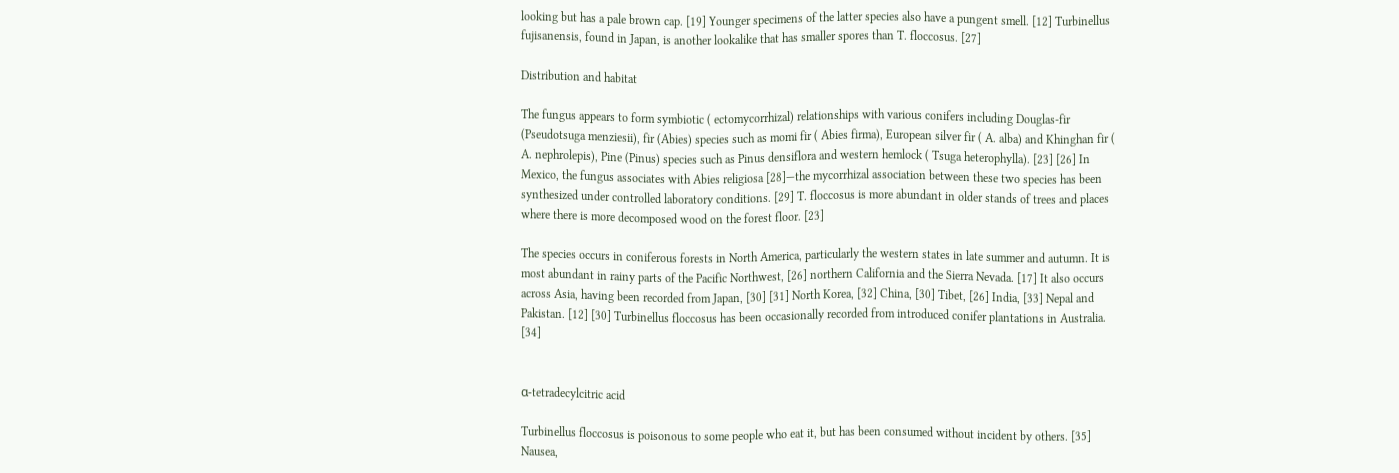looking but has a pale brown cap. [19] Younger specimens of the latter species also have a pungent smell. [12] Turbinellus fujisanensis, found in Japan, is another lookalike that has smaller spores than T. floccosus. [27]

Distribution and habitat

The fungus appears to form symbiotic ( ectomycorrhizal) relationships with various conifers including Douglas-fir (Pseudotsuga menziesii), fir (Abies) species such as momi fir ( Abies firma), European silver fir ( A. alba) and Khinghan fir ( A. nephrolepis), Pine (Pinus) species such as Pinus densiflora and western hemlock ( Tsuga heterophylla). [23] [26] In Mexico, the fungus associates with Abies religiosa [28]—the mycorrhizal association between these two species has been synthesized under controlled laboratory conditions. [29] T. floccosus is more abundant in older stands of trees and places where there is more decomposed wood on the forest floor. [23]

The species occurs in coniferous forests in North America, particularly the western states in late summer and autumn. It is most abundant in rainy parts of the Pacific Northwest, [26] northern California and the Sierra Nevada. [17] It also occurs across Asia, having been recorded from Japan, [30] [31] North Korea, [32] China, [30] Tibet, [26] India, [33] Nepal and Pakistan. [12] [30] Turbinellus floccosus has been occasionally recorded from introduced conifer plantations in Australia. [34]


α-tetradecylcitric acid

Turbinellus floccosus is poisonous to some people who eat it, but has been consumed without incident by others. [35] Nausea,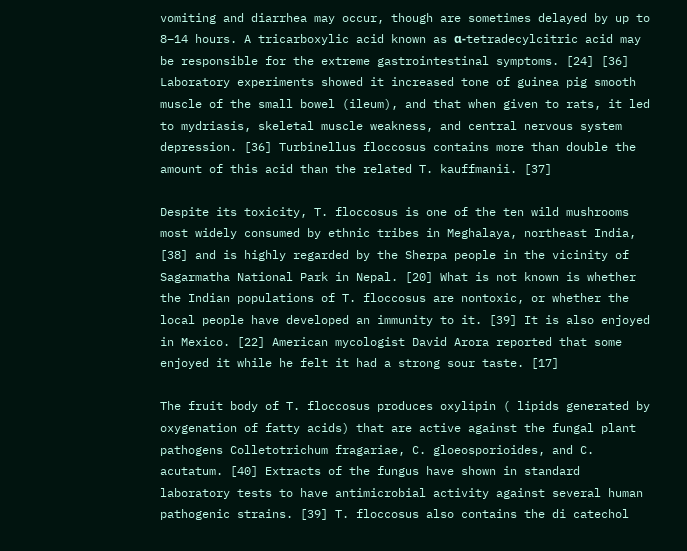vomiting and diarrhea may occur, though are sometimes delayed by up to 8–14 hours. A tricarboxylic acid known as α-tetradecylcitric acid may be responsible for the extreme gastrointestinal symptoms. [24] [36] Laboratory experiments showed it increased tone of guinea pig smooth muscle of the small bowel (ileum), and that when given to rats, it led to mydriasis, skeletal muscle weakness, and central nervous system depression. [36] Turbinellus floccosus contains more than double the amount of this acid than the related T. kauffmanii. [37]

Despite its toxicity, T. floccosus is one of the ten wild mushrooms most widely consumed by ethnic tribes in Meghalaya, northeast India, [38] and is highly regarded by the Sherpa people in the vicinity of Sagarmatha National Park in Nepal. [20] What is not known is whether the Indian populations of T. floccosus are nontoxic, or whether the local people have developed an immunity to it. [39] It is also enjoyed in Mexico. [22] American mycologist David Arora reported that some enjoyed it while he felt it had a strong sour taste. [17]

The fruit body of T. floccosus produces oxylipin ( lipids generated by oxygenation of fatty acids) that are active against the fungal plant pathogens Colletotrichum fragariae, C. gloeosporioides, and C. acutatum. [40] Extracts of the fungus have shown in standard laboratory tests to have antimicrobial activity against several human pathogenic strains. [39] T. floccosus also contains the di catechol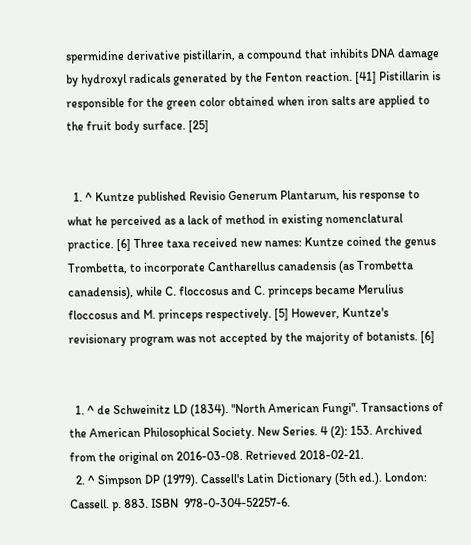spermidine derivative pistillarin, a compound that inhibits DNA damage by hydroxyl radicals generated by the Fenton reaction. [41] Pistillarin is responsible for the green color obtained when iron salts are applied to the fruit body surface. [25]


  1. ^ Kuntze published Revisio Generum Plantarum, his response to what he perceived as a lack of method in existing nomenclatural practice. [6] Three taxa received new names: Kuntze coined the genus Trombetta, to incorporate Cantharellus canadensis (as Trombetta canadensis), while C. floccosus and C. princeps became Merulius floccosus and M. princeps respectively. [5] However, Kuntze's revisionary program was not accepted by the majority of botanists. [6]


  1. ^ de Schweinitz LD (1834). "North American Fungi". Transactions of the American Philosophical Society. New Series. 4 (2): 153. Archived from the original on 2016-03-08. Retrieved 2018-02-21.
  2. ^ Simpson DP (1979). Cassell's Latin Dictionary (5th ed.). London: Cassell. p. 883. ISBN  978-0-304-52257-6.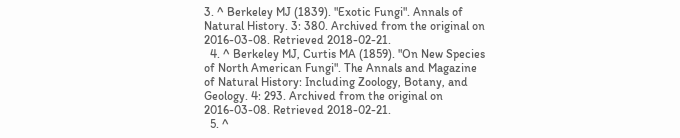3. ^ Berkeley MJ (1839). "Exotic Fungi". Annals of Natural History. 3: 380. Archived from the original on 2016-03-08. Retrieved 2018-02-21.
  4. ^ Berkeley MJ, Curtis MA (1859). "On New Species of North American Fungi". The Annals and Magazine of Natural History: Including Zoology, Botany, and Geology. 4: 293. Archived from the original on 2016-03-08. Retrieved 2018-02-21.
  5. ^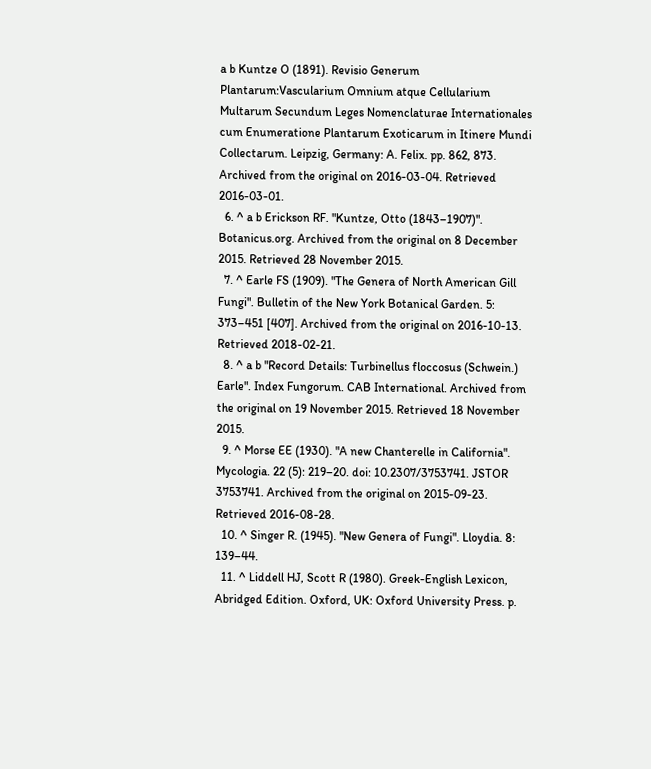a b Kuntze O (1891). Revisio Generum Plantarum:Vascularium Omnium atque Cellularium Multarum Secundum Leges Nomenclaturae Internationales cum Enumeratione Plantarum Exoticarum in Itinere Mundi Collectarum. Leipzig, Germany: A. Felix. pp. 862, 873. Archived from the original on 2016-03-04. Retrieved 2016-03-01.
  6. ^ a b Erickson RF. "Kuntze, Otto (1843–1907)". Botanicus.org. Archived from the original on 8 December 2015. Retrieved 28 November 2015.
  7. ^ Earle FS (1909). "The Genera of North American Gill Fungi". Bulletin of the New York Botanical Garden. 5: 373–451 [407]. Archived from the original on 2016-10-13. Retrieved 2018-02-21.
  8. ^ a b "Record Details: Turbinellus floccosus (Schwein.) Earle". Index Fungorum. CAB International. Archived from the original on 19 November 2015. Retrieved 18 November 2015.
  9. ^ Morse EE (1930). "A new Chanterelle in California". Mycologia. 22 (5): 219–20. doi: 10.2307/3753741. JSTOR  3753741. Archived from the original on 2015-09-23. Retrieved 2016-08-28.
  10. ^ Singer R. (1945). "New Genera of Fungi". Lloydia. 8: 139–44.
  11. ^ Liddell HJ, Scott R (1980). Greek-English Lexicon, Abridged Edition. Oxford, UK: Oxford University Press. p.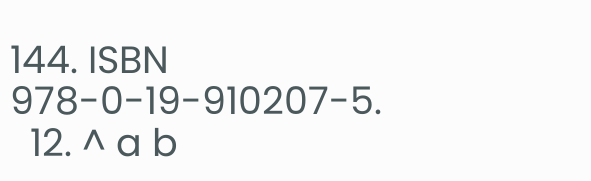144. ISBN  978-0-19-910207-5.
  12. ^ a b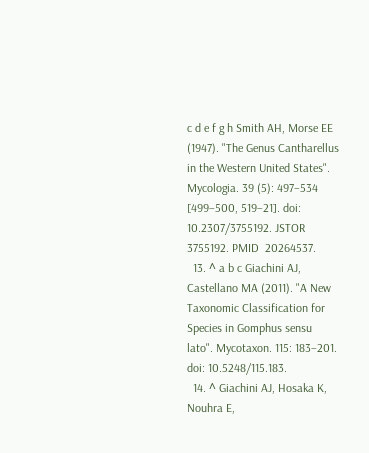c d e f g h Smith AH, Morse EE (1947). "The Genus Cantharellus in the Western United States". Mycologia. 39 (5): 497–534 [499–500, 519–21]. doi: 10.2307/3755192. JSTOR  3755192. PMID  20264537.
  13. ^ a b c Giachini AJ, Castellano MA (2011). "A New Taxonomic Classification for Species in Gomphus sensu lato". Mycotaxon. 115: 183–201. doi: 10.5248/115.183.
  14. ^ Giachini AJ, Hosaka K, Nouhra E,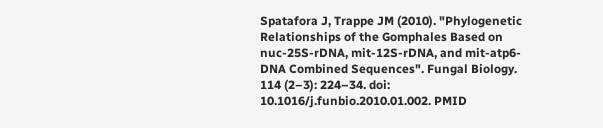Spatafora J, Trappe JM (2010). "Phylogenetic Relationships of the Gomphales Based on nuc-25S-rDNA, mit-12S-rDNA, and mit-atp6-DNA Combined Sequences". Fungal Biology. 114 (2–3): 224–34. doi: 10.1016/j.funbio.2010.01.002. PMID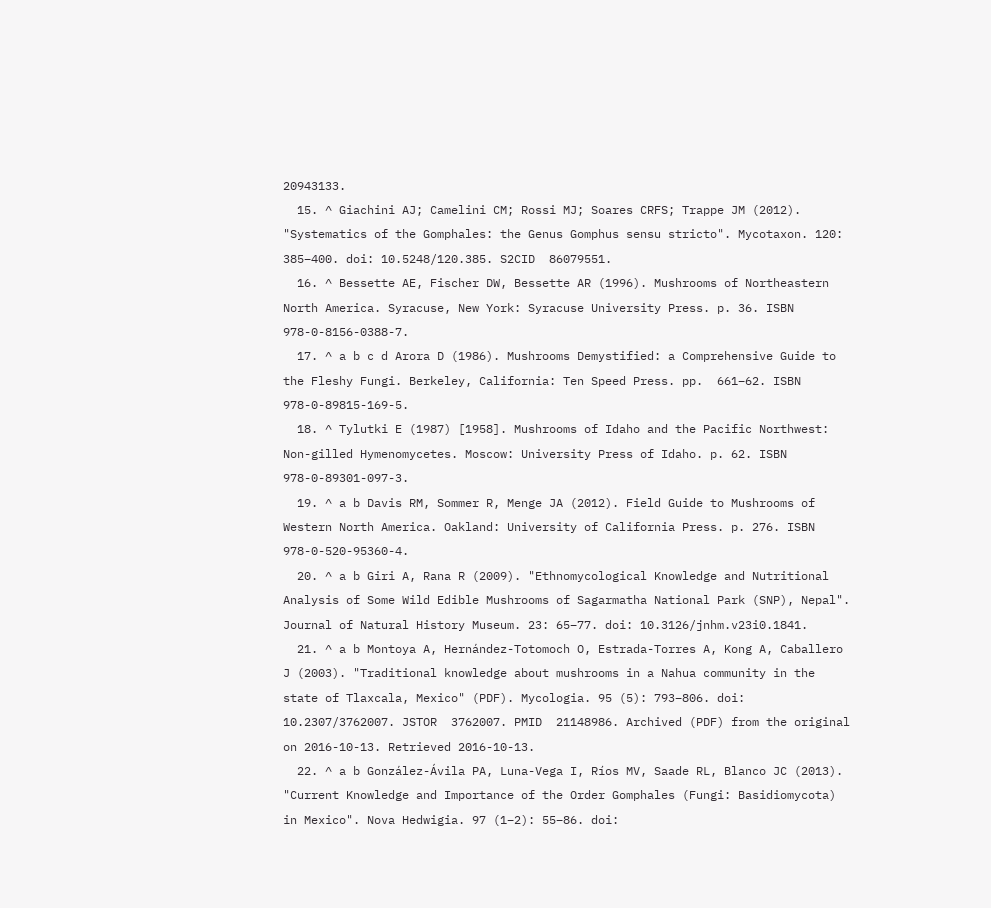20943133.
  15. ^ Giachini AJ; Camelini CM; Rossi MJ; Soares CRFS; Trappe JM (2012). "Systematics of the Gomphales: the Genus Gomphus sensu stricto". Mycotaxon. 120: 385–400. doi: 10.5248/120.385. S2CID  86079551.
  16. ^ Bessette AE, Fischer DW, Bessette AR (1996). Mushrooms of Northeastern North America. Syracuse, New York: Syracuse University Press. p. 36. ISBN  978-0-8156-0388-7.
  17. ^ a b c d Arora D (1986). Mushrooms Demystified: a Comprehensive Guide to the Fleshy Fungi. Berkeley, California: Ten Speed Press. pp.  661–62. ISBN  978-0-89815-169-5.
  18. ^ Tylutki E (1987) [1958]. Mushrooms of Idaho and the Pacific Northwest: Non-gilled Hymenomycetes. Moscow: University Press of Idaho. p. 62. ISBN  978-0-89301-097-3.
  19. ^ a b Davis RM, Sommer R, Menge JA (2012). Field Guide to Mushrooms of Western North America. Oakland: University of California Press. p. 276. ISBN  978-0-520-95360-4.
  20. ^ a b Giri A, Rana R (2009). "Ethnomycological Knowledge and Nutritional Analysis of Some Wild Edible Mushrooms of Sagarmatha National Park (SNP), Nepal". Journal of Natural History Museum. 23: 65–77. doi: 10.3126/jnhm.v23i0.1841.
  21. ^ a b Montoya A, Hernández-Totomoch O, Estrada-Torres A, Kong A, Caballero J (2003). "Traditional knowledge about mushrooms in a Nahua community in the state of Tlaxcala, Mexico" (PDF). Mycologia. 95 (5): 793–806. doi: 10.2307/3762007. JSTOR  3762007. PMID  21148986. Archived (PDF) from the original on 2016-10-13. Retrieved 2016-10-13.
  22. ^ a b González-Ávila PA, Luna-Vega I, Ríos MV, Saade RL, Blanco JC (2013). "Current Knowledge and Importance of the Order Gomphales (Fungi: Basidiomycota) in Mexico". Nova Hedwigia. 97 (1–2): 55–86. doi: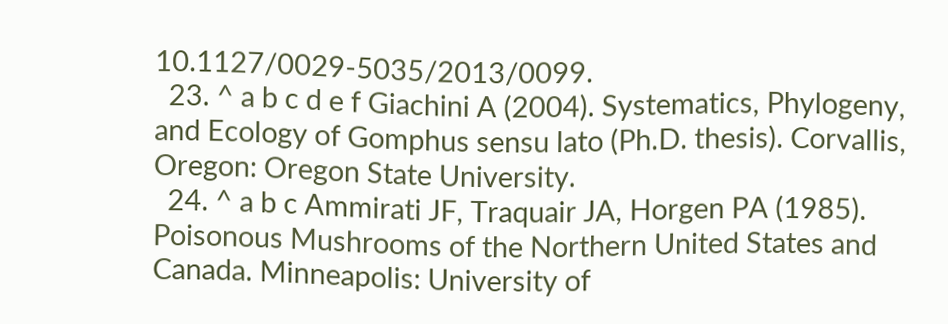10.1127/0029-5035/2013/0099.
  23. ^ a b c d e f Giachini A (2004). Systematics, Phylogeny, and Ecology of Gomphus sensu lato (Ph.D. thesis). Corvallis, Oregon: Oregon State University.
  24. ^ a b c Ammirati JF, Traquair JA, Horgen PA (1985). Poisonous Mushrooms of the Northern United States and Canada. Minneapolis: University of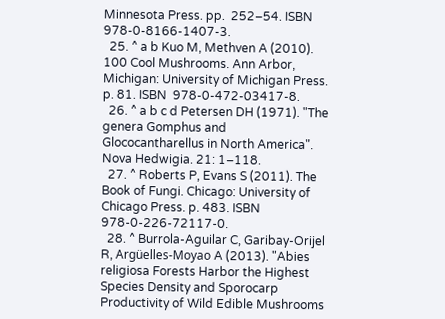Minnesota Press. pp.  252–54. ISBN  978-0-8166-1407-3.
  25. ^ a b Kuo M, Methven A (2010). 100 Cool Mushrooms. Ann Arbor, Michigan: University of Michigan Press. p. 81. ISBN  978-0-472-03417-8.
  26. ^ a b c d Petersen DH (1971). "The genera Gomphus and Glococantharellus in North America". Nova Hedwigia. 21: 1–118.
  27. ^ Roberts P, Evans S (2011). The Book of Fungi. Chicago: University of Chicago Press. p. 483. ISBN  978-0-226-72117-0.
  28. ^ Burrola-Aguilar C, Garibay-Orijel R, Argüelles-Moyao A (2013). "Abies religiosa Forests Harbor the Highest Species Density and Sporocarp Productivity of Wild Edible Mushrooms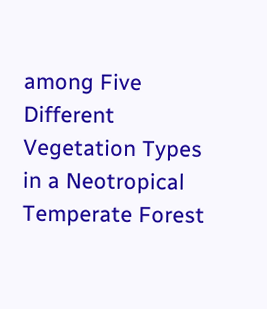among Five Different Vegetation Types in a Neotropical Temperate Forest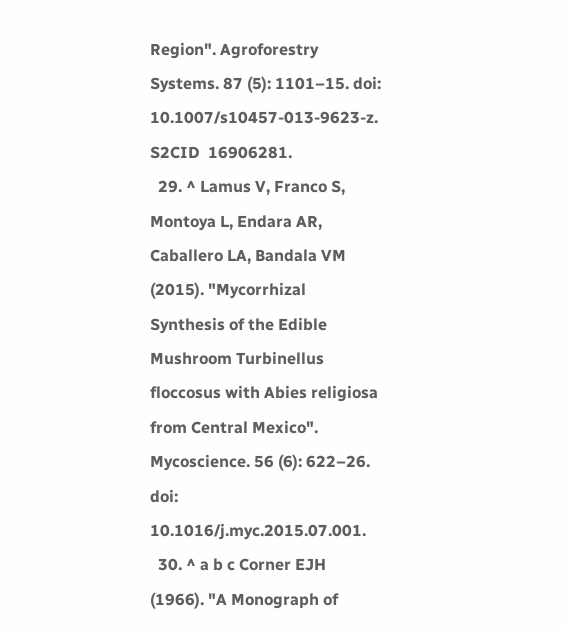Region". Agroforestry Systems. 87 (5): 1101–15. doi: 10.1007/s10457-013-9623-z. S2CID  16906281.
  29. ^ Lamus V, Franco S, Montoya L, Endara AR, Caballero LA, Bandala VM (2015). "Mycorrhizal Synthesis of the Edible Mushroom Turbinellus floccosus with Abies religiosa from Central Mexico". Mycoscience. 56 (6): 622–26. doi: 10.1016/j.myc.2015.07.001.
  30. ^ a b c Corner EJH (1966). "A Monograph of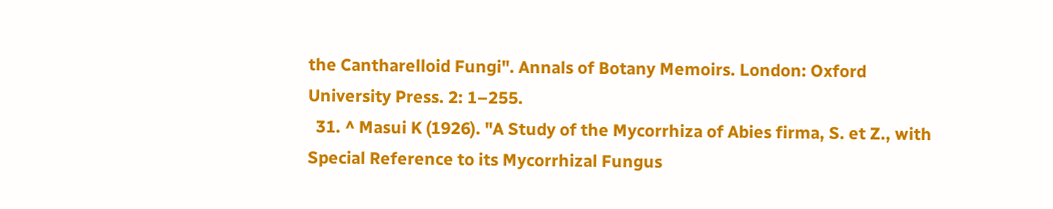the Cantharelloid Fungi". Annals of Botany Memoirs. London: Oxford University Press. 2: 1–255.
  31. ^ Masui K (1926). "A Study of the Mycorrhiza of Abies firma, S. et Z., with Special Reference to its Mycorrhizal Fungus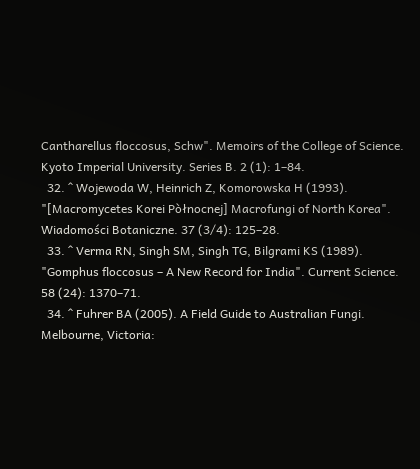Cantharellus floccosus, Schw". Memoirs of the College of Science. Kyoto Imperial University. Series B. 2 (1): 1–84.
  32. ^ Wojewoda W, Heinrich Z, Komorowska H (1993). "[Macromycetes Korei Pòłnocnej] Macrofungi of North Korea". Wiadomości Botaniczne. 37 (3/4): 125–28.
  33. ^ Verma RN, Singh SM, Singh TG, Bilgrami KS (1989). "Gomphus floccosus – A New Record for India". Current Science. 58 (24): 1370–71.
  34. ^ Fuhrer BA (2005). A Field Guide to Australian Fungi. Melbourne, Victoria: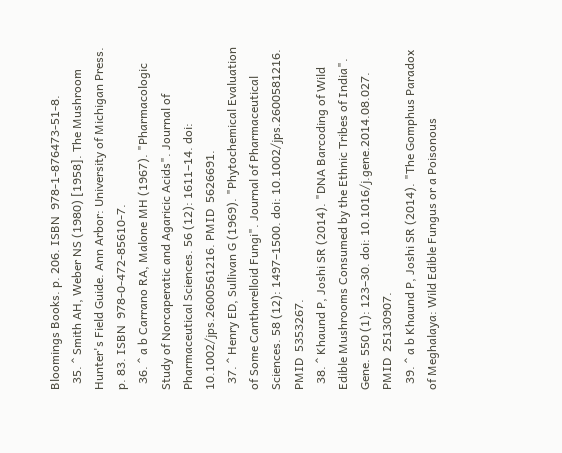Bloomings Books. p. 206. ISBN  978-1-876473-51-8.
  35. ^ Smith AH, Weber NS (1980) [1958]. The Mushroom Hunter's Field Guide. Ann Arbor: University of Michigan Press. p. 83. ISBN  978-0-472-85610-7.
  36. ^ a b Carrano RA, Malone MH (1967). "Pharmacologic Study of Norcaperatic and Agaricic Acids". Journal of Pharmaceutical Sciences. 56 (12): 1611–14. doi: 10.1002/jps.2600561216. PMID  5626691.
  37. ^ Henry ED, Sullivan G (1969). "Phytochemical Evaluation of Some Cantharelloid Fungi". Journal of Pharmaceutical Sciences. 58 (12): 1497–1500. doi: 10.1002/jps.2600581216. PMID  5353267.
  38. ^ Khaund P, Joshi SR (2014). "DNA Barcoding of Wild Edible Mushrooms Consumed by the Ethnic Tribes of India". Gene. 550 (1): 123–30. doi: 10.1016/j.gene.2014.08.027. PMID  25130907.
  39. ^ a b Khaund P, Joshi SR (2014). "The Gomphus Paradox of Meghalaya: Wild Edible Fungus or a Poisonous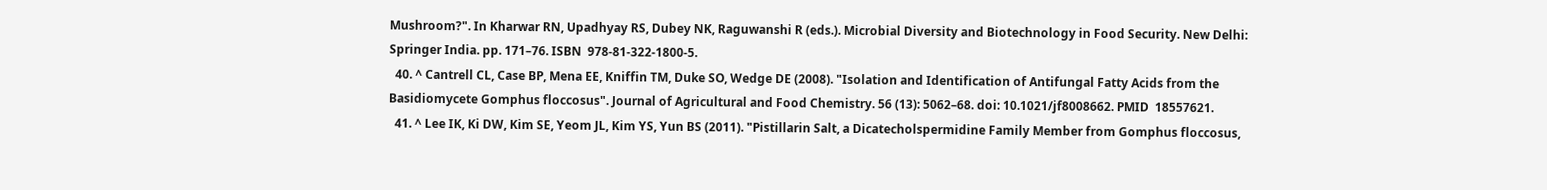Mushroom?". In Kharwar RN, Upadhyay RS, Dubey NK, Raguwanshi R (eds.). Microbial Diversity and Biotechnology in Food Security. New Delhi: Springer India. pp. 171–76. ISBN  978-81-322-1800-5.
  40. ^ Cantrell CL, Case BP, Mena EE, Kniffin TM, Duke SO, Wedge DE (2008). "Isolation and Identification of Antifungal Fatty Acids from the Basidiomycete Gomphus floccosus". Journal of Agricultural and Food Chemistry. 56 (13): 5062–68. doi: 10.1021/jf8008662. PMID  18557621.
  41. ^ Lee IK, Ki DW, Kim SE, Yeom JL, Kim YS, Yun BS (2011). "Pistillarin Salt, a Dicatecholspermidine Family Member from Gomphus floccosus,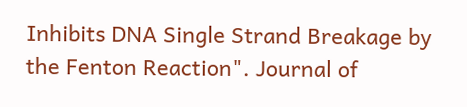Inhibits DNA Single Strand Breakage by the Fenton Reaction". Journal of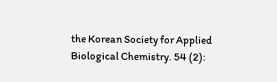the Korean Society for Applied Biological Chemistry. 54 (2):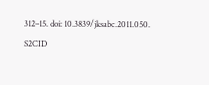312–15. doi: 10.3839/jksabc.2011.050. S2CID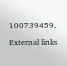100739459.

External links